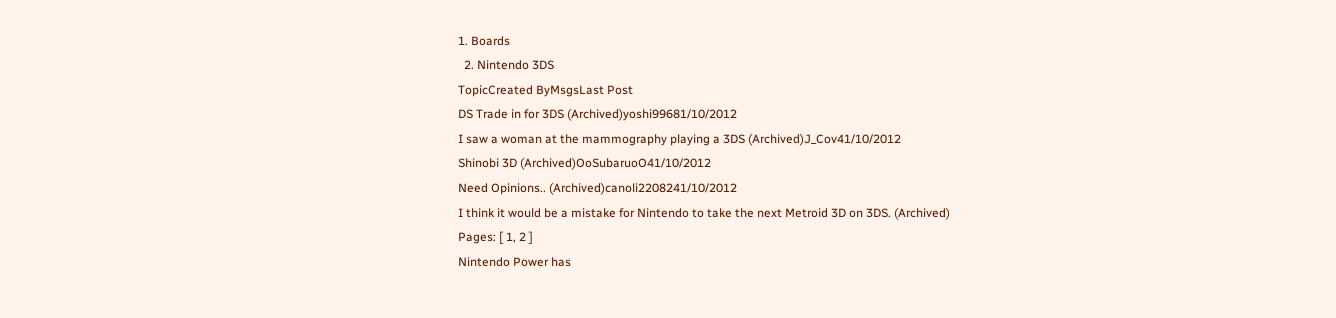1. Boards
  2. Nintendo 3DS
TopicCreated ByMsgsLast Post
DS Trade in for 3DS (Archived)yoshi99681/10/2012
I saw a woman at the mammography playing a 3DS (Archived)J_Cov41/10/2012
Shinobi 3D (Archived)OoSubaruoO41/10/2012
Need Opinions.. (Archived)canoli2208241/10/2012
I think it would be a mistake for Nintendo to take the next Metroid 3D on 3DS. (Archived)
Pages: [ 1, 2 ]
Nintendo Power has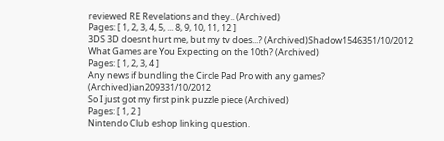reviewed RE Revelations and they.. (Archived)
Pages: [ 1, 2, 3, 4, 5, ... 8, 9, 10, 11, 12 ]
3DS 3D doesnt hurt me, but my tv does...? (Archived)Shadow1546351/10/2012
What Games are You Expecting on the 10th? (Archived)
Pages: [ 1, 2, 3, 4 ]
Any news if bundling the Circle Pad Pro with any games? (Archived)ian209331/10/2012
So I just got my first pink puzzle piece (Archived)
Pages: [ 1, 2 ]
Nintendo Club eshop linking question.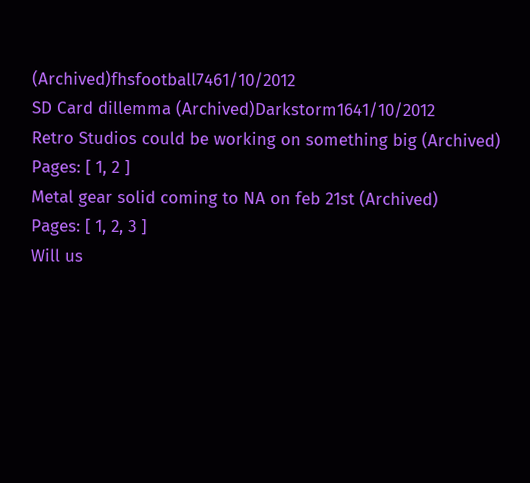(Archived)fhsfootball7461/10/2012
SD Card dillemma (Archived)Darkstorm1641/10/2012
Retro Studios could be working on something big (Archived)
Pages: [ 1, 2 ]
Metal gear solid coming to NA on feb 21st (Archived)
Pages: [ 1, 2, 3 ]
Will us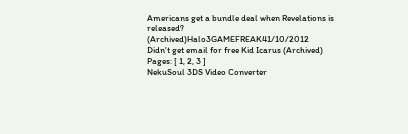Americans get a bundle deal when Revelations is released? (Archived)Halo3GAMEFREAK41/10/2012
Didn't get email for free Kid Icarus (Archived)
Pages: [ 1, 2, 3 ]
NekuSoul 3DS Video Converter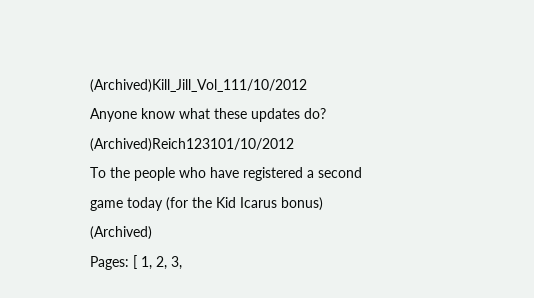(Archived)Kill_Jill_Vol_111/10/2012
Anyone know what these updates do? (Archived)Reich123101/10/2012
To the people who have registered a second game today (for the Kid Icarus bonus) (Archived)
Pages: [ 1, 2, 3,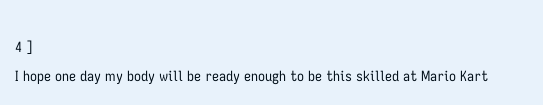4 ]
I hope one day my body will be ready enough to be this skilled at Mario Kart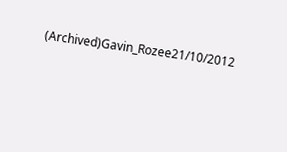(Archived)Gavin_Rozee21/10/2012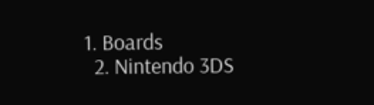1. Boards
  2. Nintendo 3DS